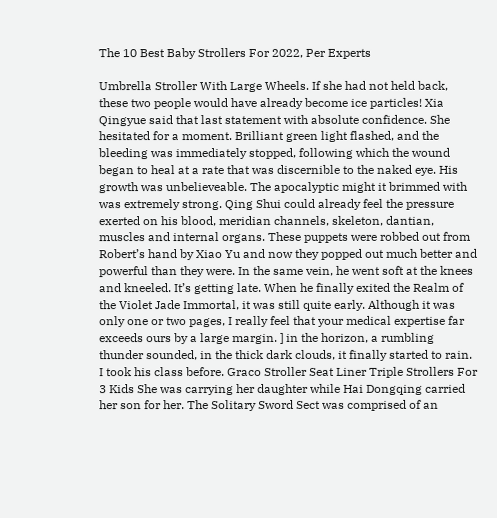The 10 Best Baby Strollers For 2022, Per Experts

Umbrella Stroller With Large Wheels. If she had not held back, these two people would have already become ice particles! Xia Qingyue said that last statement with absolute confidence. She hesitated for a moment. Brilliant green light flashed, and the bleeding was immediately stopped, following which the wound began to heal at a rate that was discernible to the naked eye. His growth was unbelieveable. The apocalyptic might it brimmed with was extremely strong. Qing Shui could already feel the pressure exerted on his blood, meridian channels, skeleton, dantian, muscles and internal organs. These puppets were robbed out from Robert’s hand by Xiao Yu and now they popped out much better and powerful than they were. In the same vein, he went soft at the knees and kneeled. It’s getting late. When he finally exited the Realm of the Violet Jade Immortal, it was still quite early. Although it was only one or two pages, I really feel that your medical expertise far exceeds ours by a large margin. ] in the horizon, a rumbling thunder sounded, in the thick dark clouds, it finally started to rain. I took his class before. Graco Stroller Seat Liner Triple Strollers For 3 Kids She was carrying her daughter while Hai Dongqing carried her son for her. The Solitary Sword Sect was comprised of an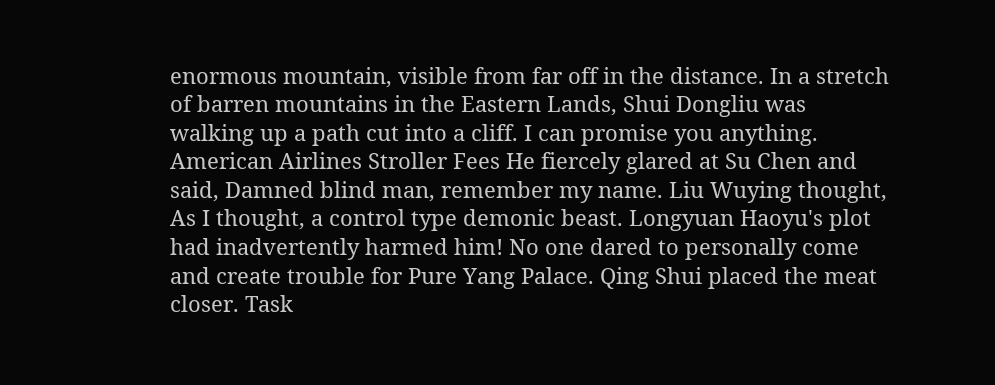enormous mountain, visible from far off in the distance. In a stretch of barren mountains in the Eastern Lands, Shui Dongliu was walking up a path cut into a cliff. I can promise you anything. American Airlines Stroller Fees He fiercely glared at Su Chen and said, Damned blind man, remember my name. Liu Wuying thought, As I thought, a control type demonic beast. Longyuan Haoyu's plot had inadvertently harmed him! No one dared to personally come and create trouble for Pure Yang Palace. Qing Shui placed the meat closer. Task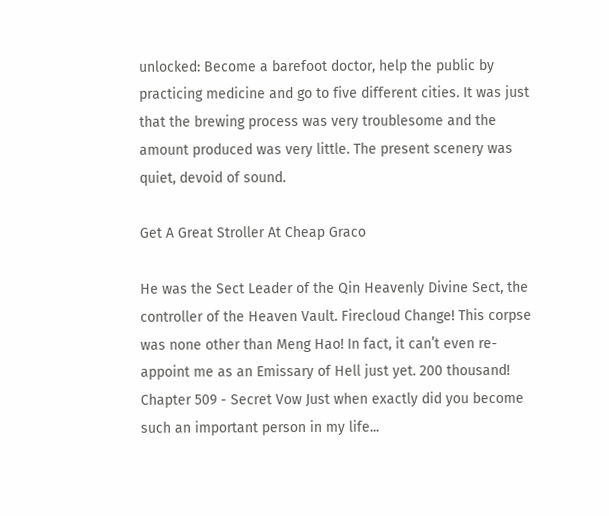unlocked: Become a barefoot doctor, help the public by practicing medicine and go to five different cities. It was just that the brewing process was very troublesome and the amount produced was very little. The present scenery was quiet, devoid of sound.

Get A Great Stroller At Cheap Graco

He was the Sect Leader of the Qin Heavenly Divine Sect, the controller of the Heaven Vault. Firecloud Change! This corpse was none other than Meng Hao! In fact, it can’t even re-appoint me as an Emissary of Hell just yet. 200 thousand! Chapter 509 - Secret Vow Just when exactly did you become such an important person in my life...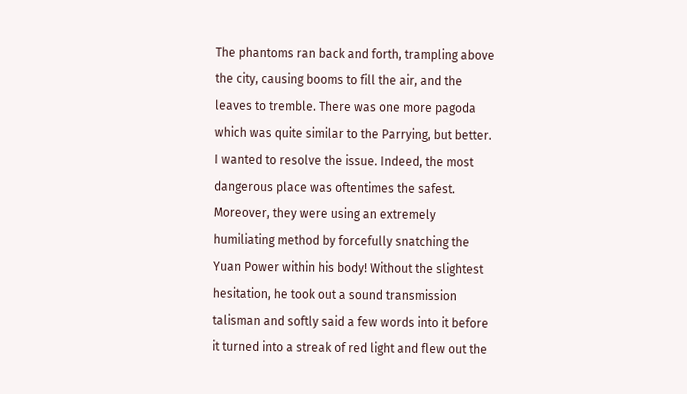The phantoms ran back and forth, trampling above the city, causing booms to fill the air, and the leaves to tremble. There was one more pagoda which was quite similar to the Parrying, but better. I wanted to resolve the issue. Indeed, the most dangerous place was oftentimes the safest. Moreover, they were using an extremely humiliating method by forcefully snatching the Yuan Power within his body! Without the slightest hesitation, he took out a sound transmission talisman and softly said a few words into it before it turned into a streak of red light and flew out the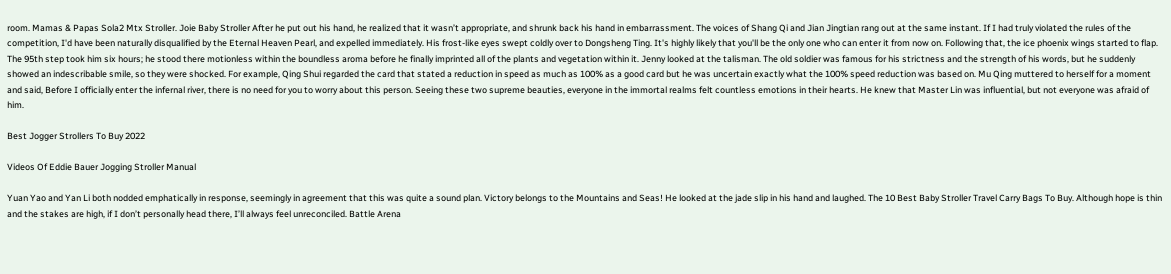room. Mamas & Papas Sola2 Mtx Stroller. Joie Baby Stroller After he put out his hand, he realized that it wasn’t appropriate, and shrunk back his hand in embarrassment. The voices of Shang Qi and Jian Jingtian rang out at the same instant. If I had truly violated the rules of the competition, I'd have been naturally disqualified by the Eternal Heaven Pearl, and expelled immediately. His frost-like eyes swept coldly over to Dongsheng Ting. It's highly likely that you'll be the only one who can enter it from now on. Following that, the ice phoenix wings started to flap. The 95th step took him six hours; he stood there motionless within the boundless aroma before he finally imprinted all of the plants and vegetation within it. Jenny looked at the talisman. The old soldier was famous for his strictness and the strength of his words, but he suddenly showed an indescribable smile, so they were shocked. For example, Qing Shui regarded the card that stated a reduction in speed as much as 100% as a good card but he was uncertain exactly what the 100% speed reduction was based on. Mu Qing muttered to herself for a moment and said, Before I officially enter the infernal river, there is no need for you to worry about this person. Seeing these two supreme beauties, everyone in the immortal realms felt countless emotions in their hearts. He knew that Master Lin was influential, but not everyone was afraid of him.

Best Jogger Strollers To Buy 2022

Videos Of Eddie Bauer Jogging Stroller Manual

Yuan Yao and Yan Li both nodded emphatically in response, seemingly in agreement that this was quite a sound plan. Victory belongs to the Mountains and Seas! He looked at the jade slip in his hand and laughed. The 10 Best Baby Stroller Travel Carry Bags To Buy. Although hope is thin and the stakes are high, if I don’t personally head there, I’ll always feel unreconciled. Battle Arena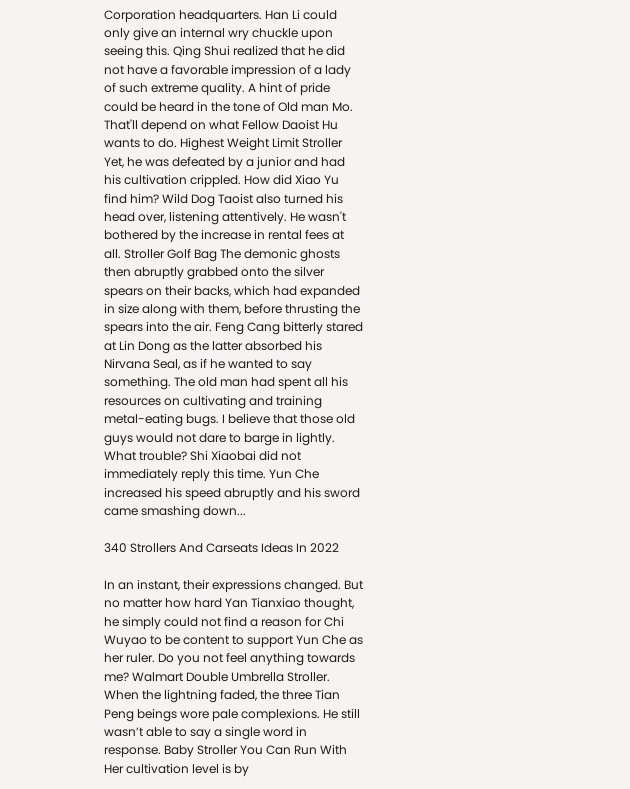Corporation headquarters. Han Li could only give an internal wry chuckle upon seeing this. Qing Shui realized that he did not have a favorable impression of a lady of such extreme quality. A hint of pride could be heard in the tone of Old man Mo. That'll depend on what Fellow Daoist Hu wants to do. Highest Weight Limit Stroller Yet, he was defeated by a junior and had his cultivation crippled. How did Xiao Yu find him? Wild Dog Taoist also turned his head over, listening attentively. He wasn't bothered by the increase in rental fees at all. Stroller Golf Bag The demonic ghosts then abruptly grabbed onto the silver spears on their backs, which had expanded in size along with them, before thrusting the spears into the air. Feng Cang bitterly stared at Lin Dong as the latter absorbed his Nirvana Seal, as if he wanted to say something. The old man had spent all his resources on cultivating and training metal-eating bugs. I believe that those old guys would not dare to barge in lightly. What trouble? Shi Xiaobai did not immediately reply this time. Yun Che increased his speed abruptly and his sword came smashing down...

340 Strollers And Carseats Ideas In 2022

In an instant, their expressions changed. But no matter how hard Yan Tianxiao thought, he simply could not find a reason for Chi Wuyao to be content to support Yun Che as her ruler. Do you not feel anything towards me? Walmart Double Umbrella Stroller. When the lightning faded, the three Tian Peng beings wore pale complexions. He still wasn’t able to say a single word in response. Baby Stroller You Can Run With Her cultivation level is by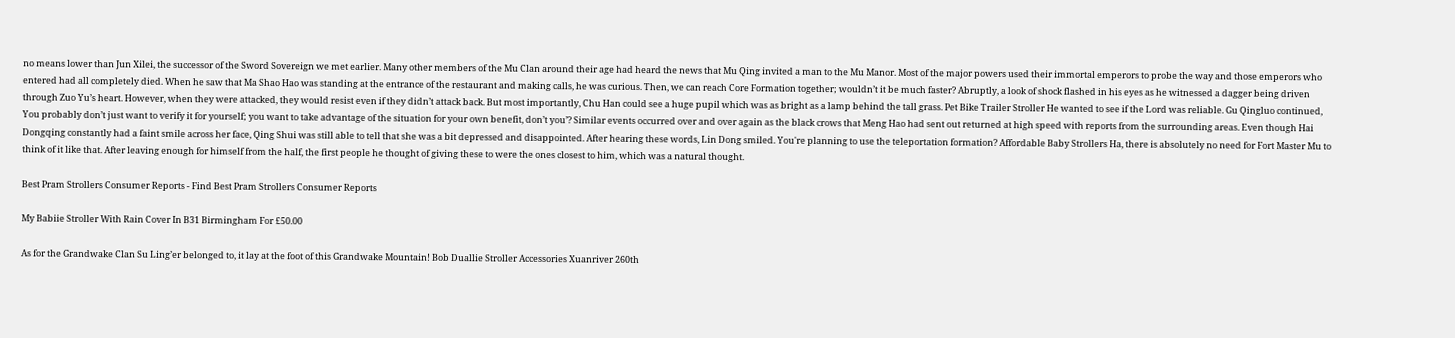no means lower than Jun Xilei, the successor of the Sword Sovereign we met earlier. Many other members of the Mu Clan around their age had heard the news that Mu Qing invited a man to the Mu Manor. Most of the major powers used their immortal emperors to probe the way and those emperors who entered had all completely died. When he saw that Ma Shao Hao was standing at the entrance of the restaurant and making calls, he was curious. Then, we can reach Core Formation together; wouldn’t it be much faster? Abruptly, a look of shock flashed in his eyes as he witnessed a dagger being driven through Zuo Yu’s heart. However, when they were attacked, they would resist even if they didn’t attack back. But most importantly, Chu Han could see a huge pupil which was as bright as a lamp behind the tall grass. Pet Bike Trailer Stroller He wanted to see if the Lord was reliable. Gu Qingluo continued, You probably don’t just want to verify it for yourself; you want to take advantage of the situation for your own benefit, don’t you’? Similar events occurred over and over again as the black crows that Meng Hao had sent out returned at high speed with reports from the surrounding areas. Even though Hai Dongqing constantly had a faint smile across her face, Qing Shui was still able to tell that she was a bit depressed and disappointed. After hearing these words, Lin Dong smiled. You're planning to use the teleportation formation? Affordable Baby Strollers Ha, there is absolutely no need for Fort Master Mu to think of it like that. After leaving enough for himself from the half, the first people he thought of giving these to were the ones closest to him, which was a natural thought.

Best Pram Strollers Consumer Reports - Find Best Pram Strollers Consumer Reports

My Babiie Stroller With Rain Cover In B31 Birmingham For £50.00

As for the Grandwake Clan Su Ling’er belonged to, it lay at the foot of this Grandwake Mountain! Bob Duallie Stroller Accessories Xuanriver 260th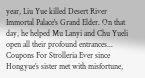year, Liu Yue killed Desert River Immortal Palace's Grand Elder. On that day, he helped Mu Lanyi and Chu Yueli open all their profound entrances... Coupons For Strolleria Ever since Hongyue’s sister met with misfortune,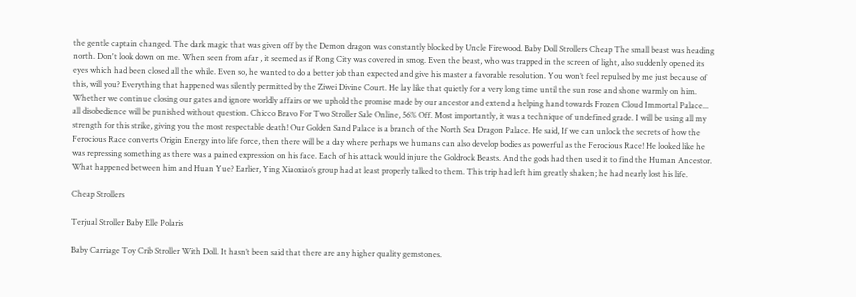the gentle captain changed. The dark magic that was given off by the Demon dragon was constantly blocked by Uncle Firewood. Baby Doll Strollers Cheap The small beast was heading north. Don't look down on me. When seen from afar , it seemed as if Rong City was covered in smog. Even the beast, who was trapped in the screen of light, also suddenly opened its eyes which had been closed all the while. Even so, he wanted to do a better job than expected and give his master a favorable resolution. You won’t feel repulsed by me just because of this, will you? Everything that happened was silently permitted by the Ziwei Divine Court. He lay like that quietly for a very long time until the sun rose and shone warmly on him. Whether we continue closing our gates and ignore worldly affairs or we uphold the promise made by our ancestor and extend a helping hand towards Frozen Cloud Immortal Palace... all disobedience will be punished without question. Chicco Bravo For Two Stroller Sale Online, 56% Off. Most importantly, it was a technique of undefined grade. I will be using all my strength for this strike, giving you the most respectable death! Our Golden Sand Palace is a branch of the North Sea Dragon Palace. He said, If we can unlock the secrets of how the Ferocious Race converts Origin Energy into life force, then there will be a day where perhaps we humans can also develop bodies as powerful as the Ferocious Race! He looked like he was repressing something as there was a pained expression on his face. Each of his attack would injure the Goldrock Beasts. And the gods had then used it to find the Human Ancestor. What happened between him and Huan Yue? Earlier, Ying Xiaoxiao’s group had at least properly talked to them. This trip had left him greatly shaken; he had nearly lost his life.

Cheap Strollers

Terjual Stroller Baby Elle Polaris

Baby Carriage Toy Crib Stroller With Doll. It hasn’t been said that there are any higher quality gemstones.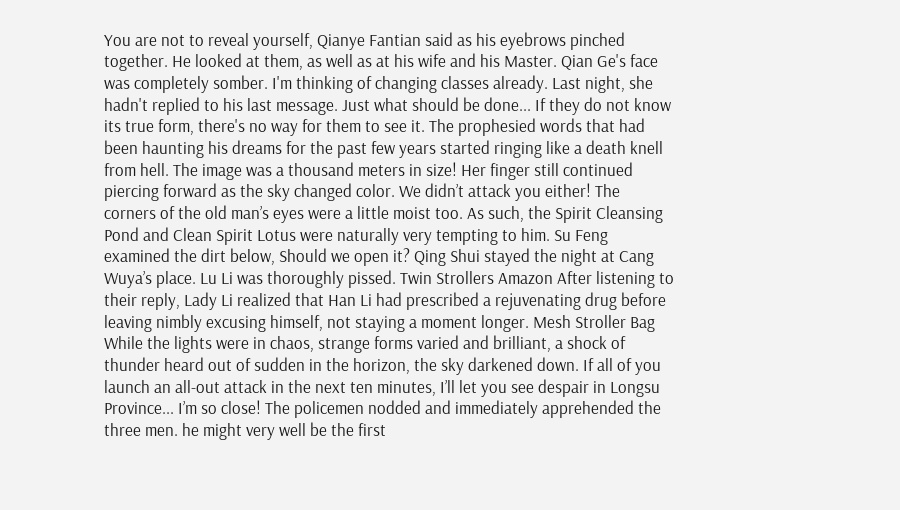You are not to reveal yourself, Qianye Fantian said as his eyebrows pinched together. He looked at them, as well as at his wife and his Master. Qian Ge's face was completely somber. I'm thinking of changing classes already. Last night, she hadn't replied to his last message. Just what should be done... If they do not know its true form, there's no way for them to see it. The prophesied words that had been haunting his dreams for the past few years started ringing like a death knell from hell. The image was a thousand meters in size! Her finger still continued piercing forward as the sky changed color. We didn’t attack you either! The corners of the old man’s eyes were a little moist too. As such, the Spirit Cleansing Pond and Clean Spirit Lotus were naturally very tempting to him. Su Feng examined the dirt below, Should we open it? Qing Shui stayed the night at Cang Wuya’s place. Lu Li was thoroughly pissed. Twin Strollers Amazon After listening to their reply, Lady Li realized that Han Li had prescribed a rejuvenating drug before leaving nimbly excusing himself, not staying a moment longer. Mesh Stroller Bag While the lights were in chaos, strange forms varied and brilliant, a shock of thunder heard out of sudden in the horizon, the sky darkened down. If all of you launch an all-out attack in the next ten minutes, I’ll let you see despair in Longsu Province... I’m so close! The policemen nodded and immediately apprehended the three men. he might very well be the first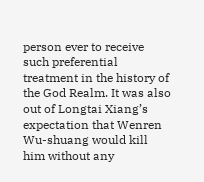person ever to receive such preferential treatment in the history of the God Realm. It was also out of Longtai Xiang’s expectation that Wenren Wu-shuang would kill him without any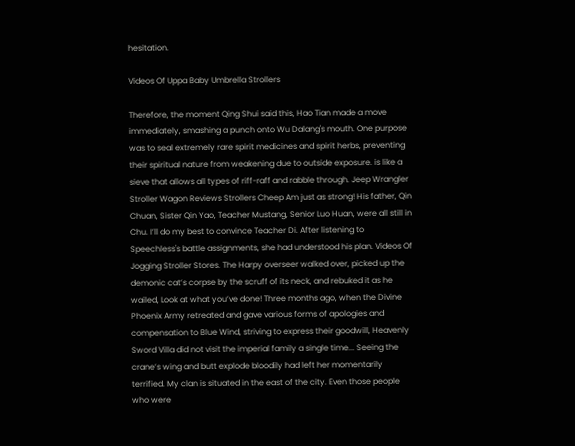hesitation.

Videos Of Uppa Baby Umbrella Strollers

Therefore, the moment Qing Shui said this, Hao Tian made a move immediately, smashing a punch onto Wu Dalang's mouth. One purpose was to seal extremely rare spirit medicines and spirit herbs, preventing their spiritual nature from weakening due to outside exposure. is like a sieve that allows all types of riff-raff and rabble through. Jeep Wrangler Stroller Wagon Reviews Strollers Cheep Am just as strong! His father, Qin Chuan, Sister Qin Yao, Teacher Mustang, Senior Luo Huan, were all still in Chu. I’ll do my best to convince Teacher Di. After listening to Speechless's battle assignments, she had understood his plan. Videos Of Jogging Stroller Stores. The Harpy overseer walked over, picked up the demonic cat’s corpse by the scruff of its neck, and rebuked it as he wailed, Look at what you’ve done! Three months ago, when the Divine Phoenix Army retreated and gave various forms of apologies and compensation to Blue Wind, striving to express their goodwill, Heavenly Sword Villa did not visit the imperial family a single time... Seeing the crane’s wing and butt explode bloodily had left her momentarily terrified. My clan is situated in the east of the city. Even those people who were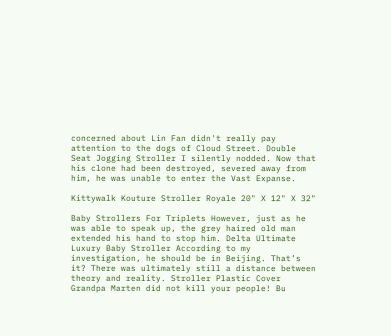concerned about Lin Fan didn't really pay attention to the dogs of Cloud Street. Double Seat Jogging Stroller I silently nodded. Now that his clone had been destroyed, severed away from him, he was unable to enter the Vast Expanse.

Kittywalk Kouture Stroller Royale 20" X 12" X 32"

Baby Strollers For Triplets However, just as he was able to speak up, the grey haired old man extended his hand to stop him. Delta Ultimate Luxury Baby Stroller According to my investigation, he should be in Beijing. That’s it? There was ultimately still a distance between theory and reality. Stroller Plastic Cover Grandpa Marten did not kill your people! Bu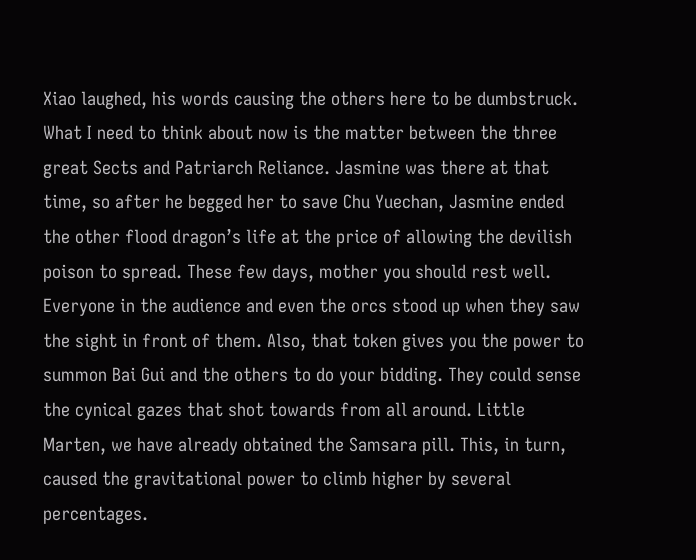Xiao laughed, his words causing the others here to be dumbstruck. What I need to think about now is the matter between the three great Sects and Patriarch Reliance. Jasmine was there at that time, so after he begged her to save Chu Yuechan, Jasmine ended the other flood dragon’s life at the price of allowing the devilish poison to spread. These few days, mother you should rest well. Everyone in the audience and even the orcs stood up when they saw the sight in front of them. Also, that token gives you the power to summon Bai Gui and the others to do your bidding. They could sense the cynical gazes that shot towards from all around. Little Marten, we have already obtained the Samsara pill. This, in turn, caused the gravitational power to climb higher by several percentages.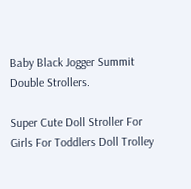Baby Black Jogger Summit Double Strollers.

Super Cute Doll Stroller For Girls For Toddlers Doll Trolley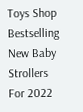Toys Shop Bestselling New Baby Strollers For 2022